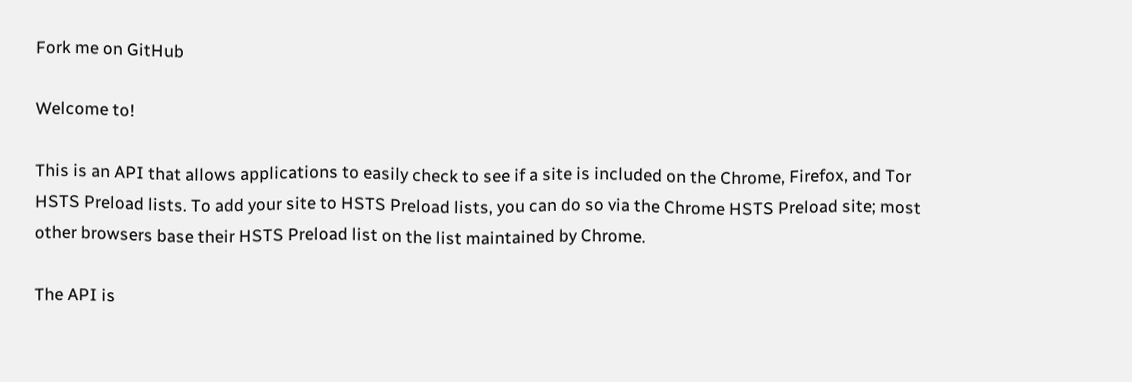Fork me on GitHub

Welcome to!

This is an API that allows applications to easily check to see if a site is included on the Chrome, Firefox, and Tor HSTS Preload lists. To add your site to HSTS Preload lists, you can do so via the Chrome HSTS Preload site; most other browsers base their HSTS Preload list on the list maintained by Chrome.

The API is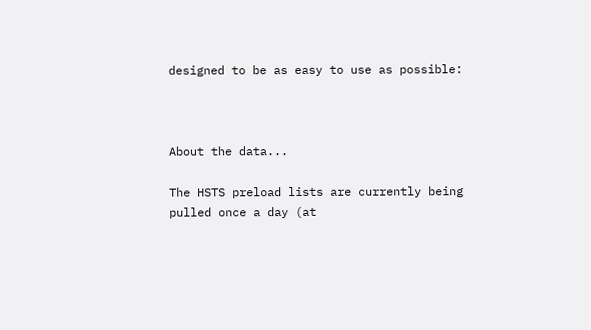designed to be as easy to use as possible:



About the data...

The HSTS preload lists are currently being pulled once a day (at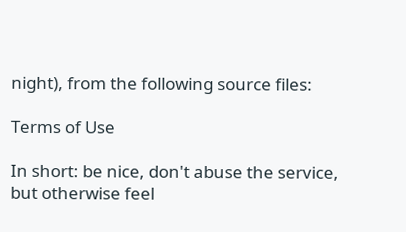night), from the following source files:

Terms of Use

In short: be nice, don't abuse the service, but otherwise feel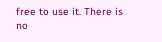free to use it. There is no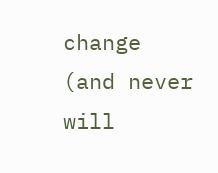change (and never will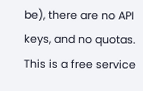be), there are no API keys, and no quotas. This is a free service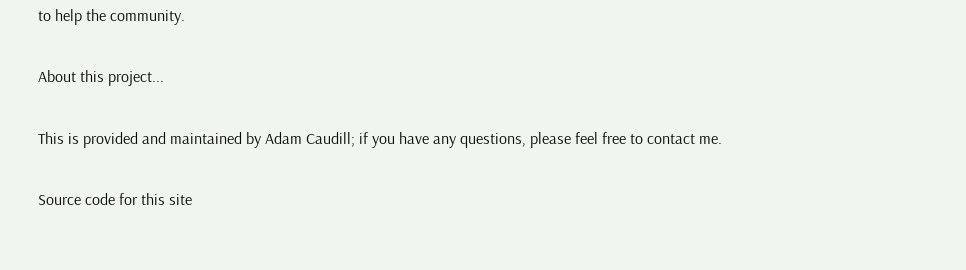to help the community.

About this project...

This is provided and maintained by Adam Caudill; if you have any questions, please feel free to contact me.

Source code for this site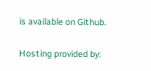is available on Github.

Hosting provided by: